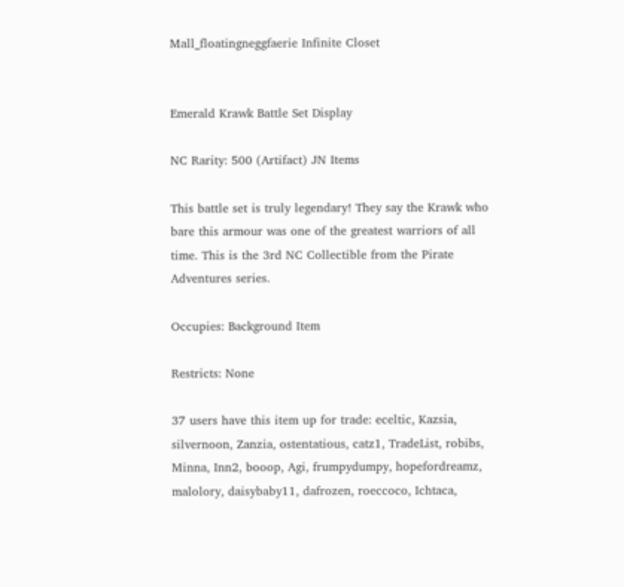Mall_floatingneggfaerie Infinite Closet


Emerald Krawk Battle Set Display

NC Rarity: 500 (Artifact) JN Items

This battle set is truly legendary! They say the Krawk who bare this armour was one of the greatest warriors of all time. This is the 3rd NC Collectible from the Pirate Adventures series.

Occupies: Background Item

Restricts: None

37 users have this item up for trade: eceltic, Kazsia, silvernoon, Zanzia, ostentatious, catz1, TradeList, robibs, Minna, Inn2, booop, Agi, frumpydumpy, hopefordreamz, malolory, daisybaby11, dafrozen, roeccoco, Ichtaca,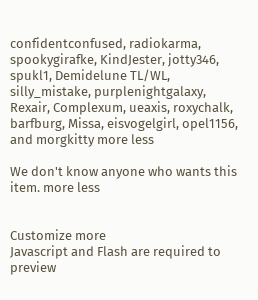confidentconfused, radiokarma, spookygirafke, KindJester, jotty346, spukl1, Demidelune TL/WL, silly_mistake, purplenightgalaxy, Rexair, Complexum, ueaxis, roxychalk, barfburg, Missa, eisvogelgirl, opel1156, and morgkitty more less

We don't know anyone who wants this item. more less


Customize more
Javascript and Flash are required to preview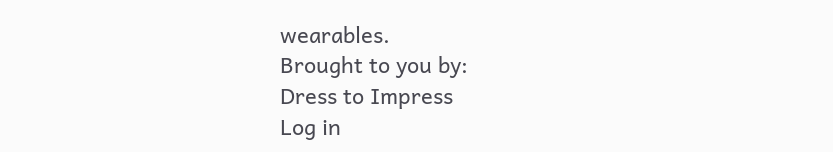wearables.
Brought to you by:
Dress to Impress
Log in